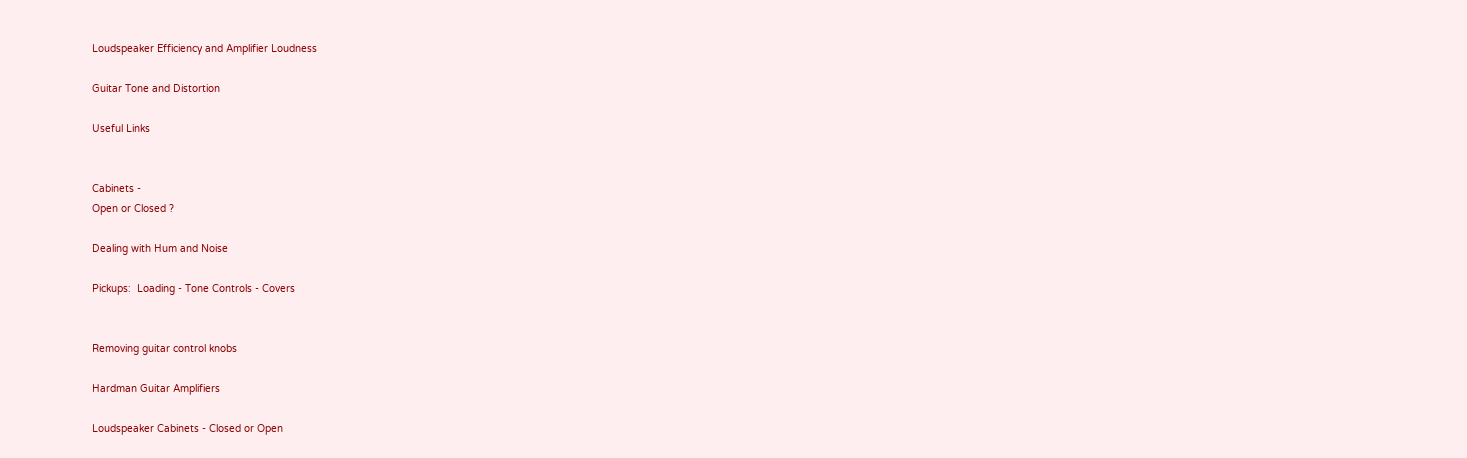Loudspeaker Efficiency and Amplifier Loudness

Guitar Tone and Distortion

Useful Links


Cabinets -
Open or Closed ?

Dealing with Hum and Noise

Pickups:  Loading - Tone Controls - Covers


Removing guitar control knobs

Hardman Guitar Amplifiers

Loudspeaker Cabinets - Closed or Open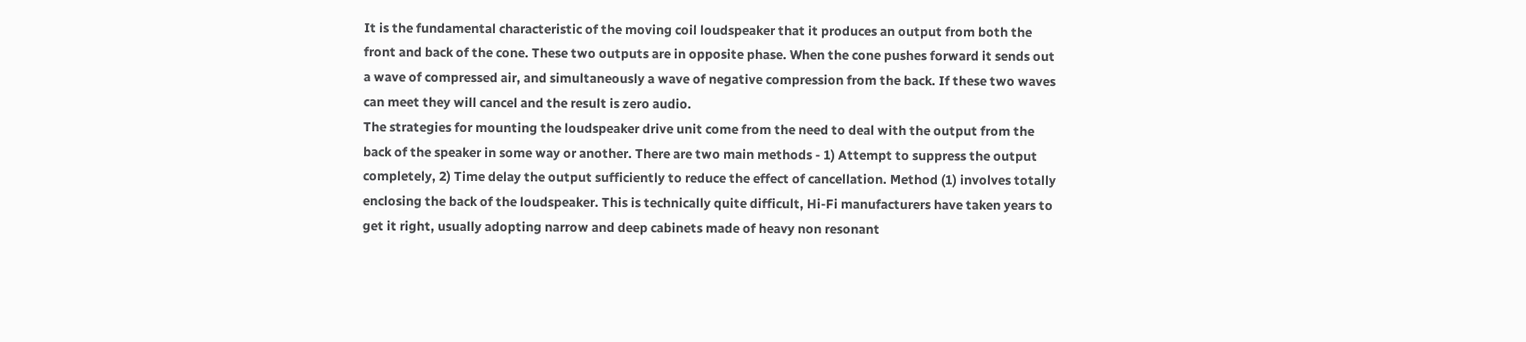It is the fundamental characteristic of the moving coil loudspeaker that it produces an output from both the front and back of the cone. These two outputs are in opposite phase. When the cone pushes forward it sends out a wave of compressed air, and simultaneously a wave of negative compression from the back. If these two waves can meet they will cancel and the result is zero audio.
The strategies for mounting the loudspeaker drive unit come from the need to deal with the output from the back of the speaker in some way or another. There are two main methods - 1) Attempt to suppress the output completely, 2) Time delay the output sufficiently to reduce the effect of cancellation. Method (1) involves totally enclosing the back of the loudspeaker. This is technically quite difficult, Hi-Fi manufacturers have taken years to get it right, usually adopting narrow and deep cabinets made of heavy non resonant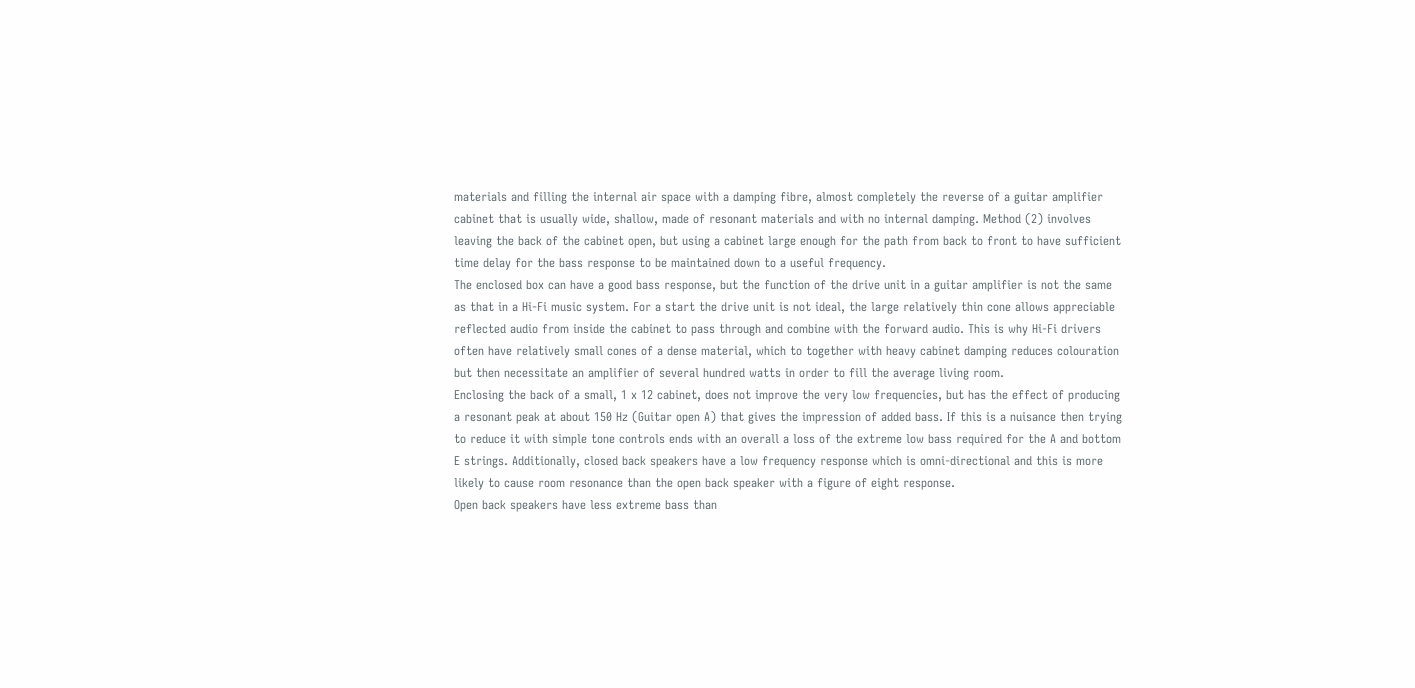materials and filling the internal air space with a damping fibre, almost completely the reverse of a guitar amplifier cabinet that is usually wide, shallow, made of resonant materials and with no internal damping. Method (2) involves leaving the back of the cabinet open, but using a cabinet large enough for the path from back to front to have sufficient time delay for the bass response to be maintained down to a useful frequency.
The enclosed box can have a good bass response, but the function of the drive unit in a guitar amplifier is not the same as that in a Hi-Fi music system. For a start the drive unit is not ideal, the large relatively thin cone allows appreciable reflected audio from inside the cabinet to pass through and combine with the forward audio. This is why Hi-Fi drivers often have relatively small cones of a dense material, which to together with heavy cabinet damping reduces colouration but then necessitate an amplifier of several hundred watts in order to fill the average living room.
Enclosing the back of a small, 1 x 12 cabinet, does not improve the very low frequencies, but has the effect of producing a resonant peak at about 150 Hz (Guitar open A) that gives the impression of added bass. If this is a nuisance then trying to reduce it with simple tone controls ends with an overall a loss of the extreme low bass required for the A and bottom E strings. Additionally, closed back speakers have a low frequency response which is omni-directional and this is more likely to cause room resonance than the open back speaker with a figure of eight response.
Open back speakers have less extreme bass than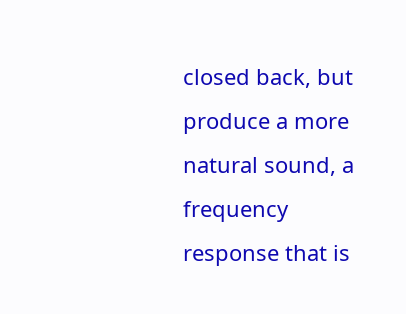closed back, but produce a more natural sound, a frequency response that is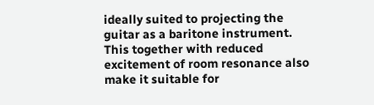ideally suited to projecting the guitar as a baritone instrument. This together with reduced excitement of room resonance also make it suitable for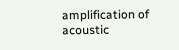amplification of acoustic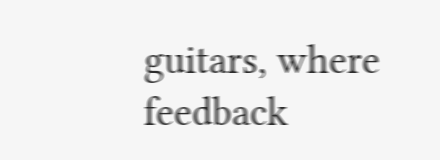guitars, where feedback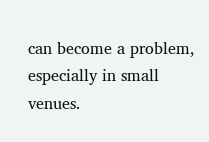can become a problem, especially in small venues.